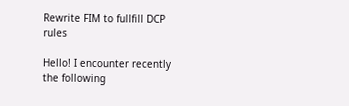Rewrite FIM to fullfill DCP rules

Hello! I encounter recently the following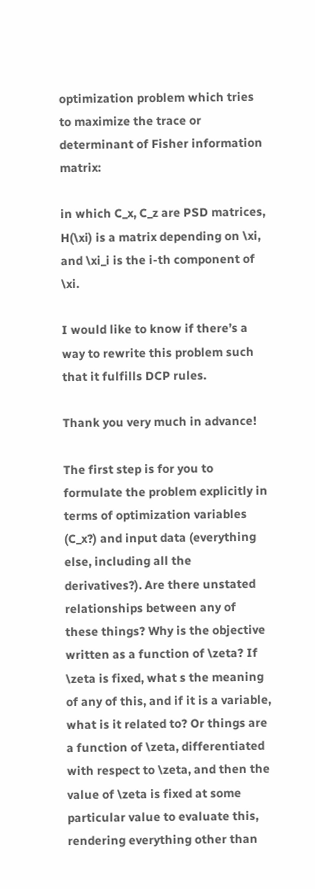optimization problem which tries to maximize the trace or determinant of Fisher information matrix:

in which C_x, C_z are PSD matrices, H(\xi) is a matrix depending on \xi, and \xi_i is the i-th component of \xi.

I would like to know if there’s a way to rewrite this problem such that it fulfills DCP rules.

Thank you very much in advance!

The first step is for you to formulate the problem explicitly in terms of optimization variables (C_x?) and input data (everything else, including all the derivatives?). Are there unstated relationships between any of these things? Why is the objective written as a function of \zeta? If \zeta is fixed, what s the meaning of any of this, and if it is a variable, what is it related to? Or things are a function of \zeta, differentiated with respect to \zeta, and then the value of \zeta is fixed at some particular value to evaluate this, rendering everything other than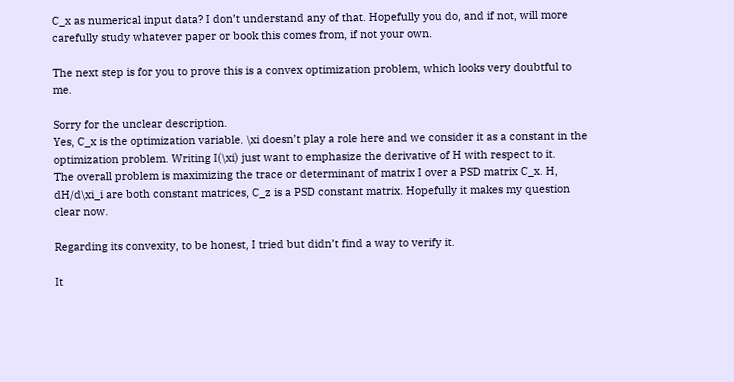C_x as numerical input data? I don’t understand any of that. Hopefully you do, and if not, will more carefully study whatever paper or book this comes from, if not your own.

The next step is for you to prove this is a convex optimization problem, which looks very doubtful to me.

Sorry for the unclear description.
Yes, C_x is the optimization variable. \xi doesn’t play a role here and we consider it as a constant in the optimization problem. Writing I(\xi) just want to emphasize the derivative of H with respect to it.
The overall problem is maximizing the trace or determinant of matrix I over a PSD matrix C_x. H, dH/d\xi_i are both constant matrices, C_z is a PSD constant matrix. Hopefully it makes my question clear now.

Regarding its convexity, to be honest, I tried but didn’t find a way to verify it.

It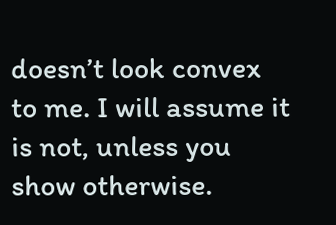doesn’t look convex to me. I will assume it is not, unless you show otherwise.